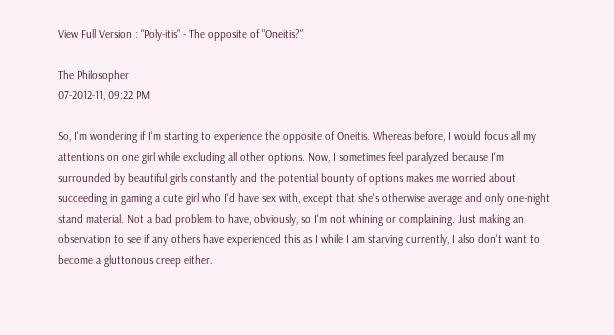View Full Version : "Poly-itis" - The opposite of "Oneitis?"

The Philosopher
07-2012-11, 09:22 PM

So, I'm wondering if I'm starting to experience the opposite of Oneitis. Whereas before, I would focus all my attentions on one girl while excluding all other options. Now, I sometimes feel paralyzed because I'm surrounded by beautiful girls constantly and the potential bounty of options makes me worried about succeeding in gaming a cute girl who I'd have sex with, except that she's otherwise average and only one-night stand material. Not a bad problem to have, obviously, so I'm not whining or complaining. Just making an observation to see if any others have experienced this as I while I am starving currently, I also don't want to become a gluttonous creep either.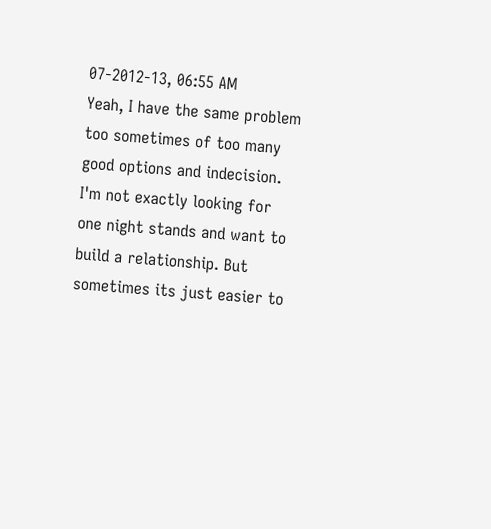07-2012-13, 06:55 AM
Yeah, I have the same problem too sometimes of too many good options and indecision. I'm not exactly looking for one night stands and want to build a relationship. But sometimes its just easier to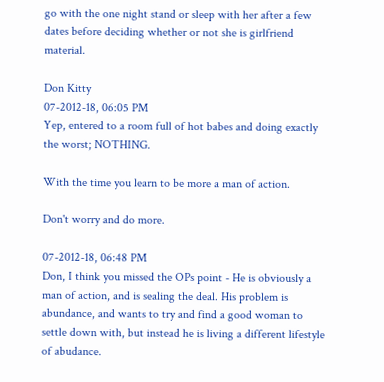go with the one night stand or sleep with her after a few dates before deciding whether or not she is girlfriend material.

Don Kitty
07-2012-18, 06:05 PM
Yep, entered to a room full of hot babes and doing exactly the worst; NOTHING.

With the time you learn to be more a man of action.

Don't worry and do more.

07-2012-18, 06:48 PM
Don, I think you missed the OPs point - He is obviously a man of action, and is sealing the deal. His problem is abundance, and wants to try and find a good woman to settle down with, but instead he is living a different lifestyle of abudance.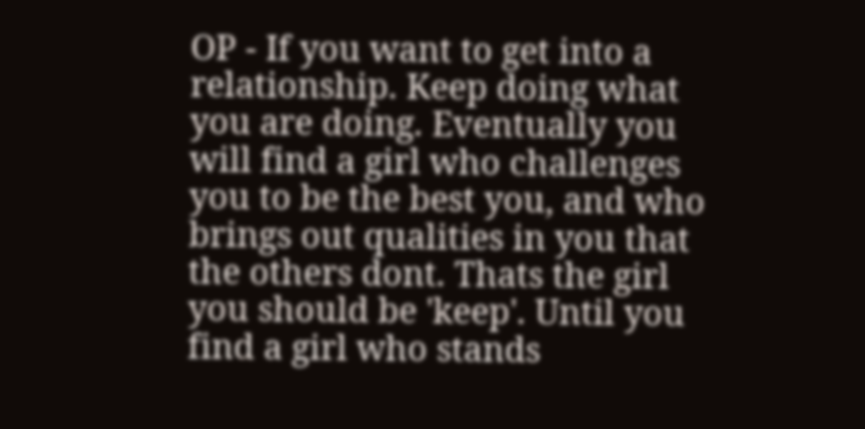OP - If you want to get into a relationship. Keep doing what you are doing. Eventually you will find a girl who challenges you to be the best you, and who brings out qualities in you that the others dont. Thats the girl you should be 'keep'. Until you find a girl who stands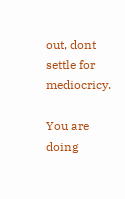out, dont settle for mediocricy.

You are doing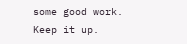some good work. Keep it up.